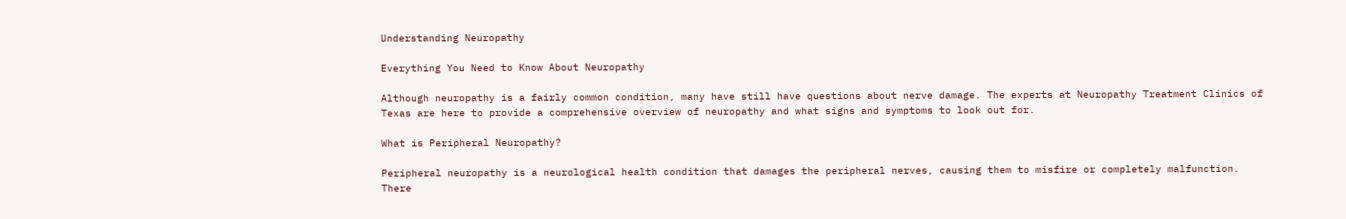Understanding Neuropathy

Everything You Need to Know About Neuropathy

Although neuropathy is a fairly common condition, many have still have questions about nerve damage. The experts at Neuropathy Treatment Clinics of Texas are here to provide a comprehensive overview of neuropathy and what signs and symptoms to look out for.

What is Peripheral Neuropathy?

Peripheral neuropathy is a neurological health condition that damages the peripheral nerves, causing them to misfire or completely malfunction. There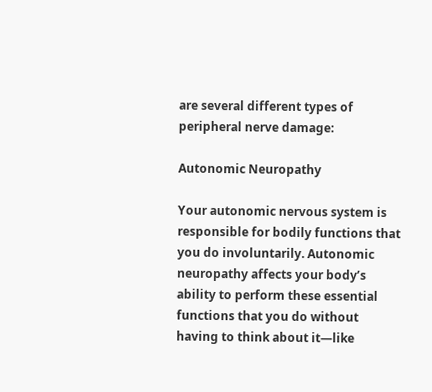are several different types of peripheral nerve damage:

Autonomic Neuropathy

Your autonomic nervous system is responsible for bodily functions that you do involuntarily. Autonomic neuropathy affects your body’s ability to perform these essential functions that you do without having to think about it—like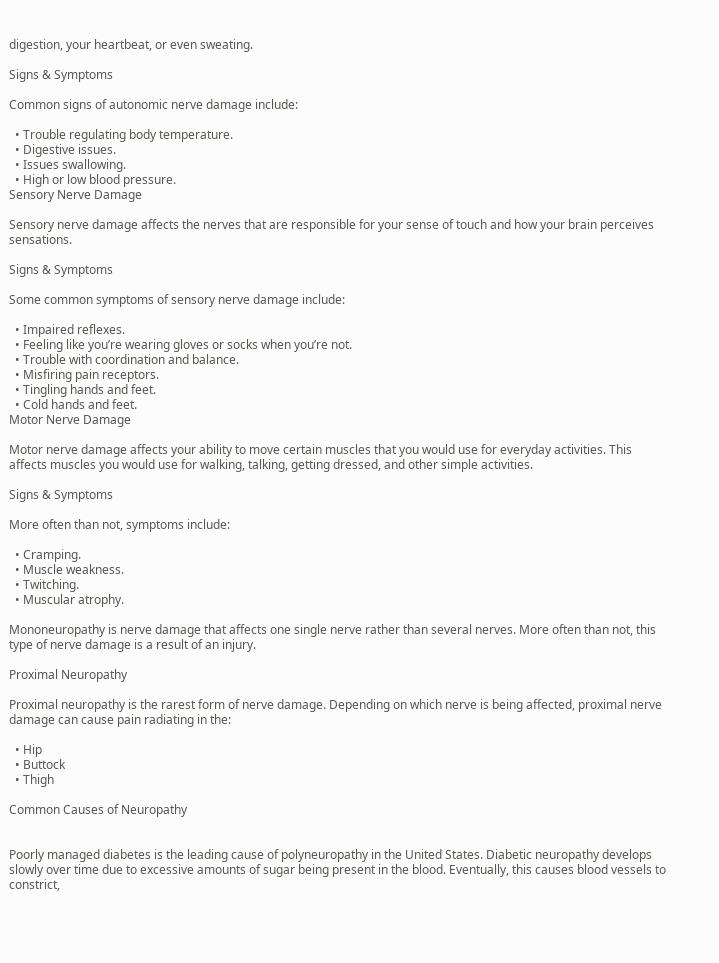digestion, your heartbeat, or even sweating.

Signs & Symptoms

Common signs of autonomic nerve damage include:

  • Trouble regulating body temperature.
  • Digestive issues.
  • Issues swallowing.
  • High or low blood pressure.
Sensory Nerve Damage

Sensory nerve damage affects the nerves that are responsible for your sense of touch and how your brain perceives sensations.

Signs & Symptoms

Some common symptoms of sensory nerve damage include:

  • Impaired reflexes.
  • Feeling like you’re wearing gloves or socks when you’re not.
  • Trouble with coordination and balance.
  • Misfiring pain receptors.
  • Tingling hands and feet.
  • Cold hands and feet.
Motor Nerve Damage

Motor nerve damage affects your ability to move certain muscles that you would use for everyday activities. This affects muscles you would use for walking, talking, getting dressed, and other simple activities.

Signs & Symptoms

More often than not, symptoms include:

  • Cramping.
  • Muscle weakness.
  • Twitching.
  • Muscular atrophy.

Mononeuropathy is nerve damage that affects one single nerve rather than several nerves. More often than not, this type of nerve damage is a result of an injury.

Proximal Neuropathy

Proximal neuropathy is the rarest form of nerve damage. Depending on which nerve is being affected, proximal nerve damage can cause pain radiating in the:

  • Hip
  • Buttock
  • Thigh

Common Causes of Neuropathy


Poorly managed diabetes is the leading cause of polyneuropathy in the United States. Diabetic neuropathy develops slowly over time due to excessive amounts of sugar being present in the blood. Eventually, this causes blood vessels to constrict,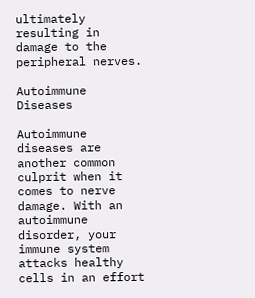ultimately resulting in damage to the peripheral nerves.

Autoimmune Diseases

Autoimmune diseases are another common culprit when it comes to nerve damage. With an autoimmune disorder, your immune system attacks healthy cells in an effort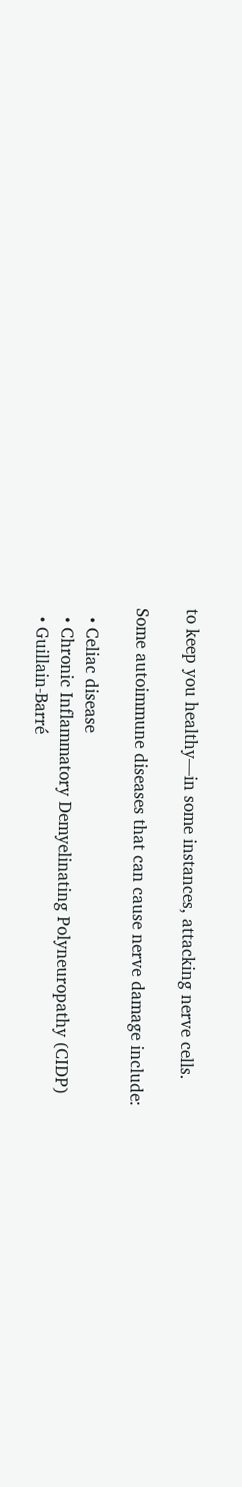to keep you healthy—in some instances, attacking nerve cells.

Some autoimmune diseases that can cause nerve damage include:

  • Celiac disease
  • Chronic Inflammatory Demyelinating Polyneuropathy (CIDP)
  • Guillain-Barré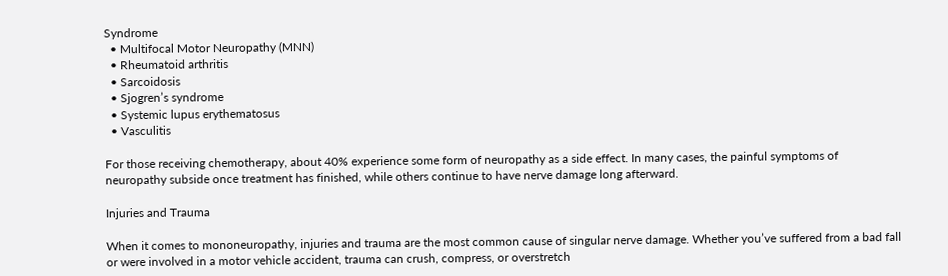Syndrome
  • Multifocal Motor Neuropathy (MNN)
  • Rheumatoid arthritis
  • Sarcoidosis
  • Sjogren’s syndrome
  • Systemic lupus erythematosus
  • Vasculitis

For those receiving chemotherapy, about 40% experience some form of neuropathy as a side effect. In many cases, the painful symptoms of neuropathy subside once treatment has finished, while others continue to have nerve damage long afterward.

Injuries and Trauma

When it comes to mononeuropathy, injuries and trauma are the most common cause of singular nerve damage. Whether you’ve suffered from a bad fall or were involved in a motor vehicle accident, trauma can crush, compress, or overstretch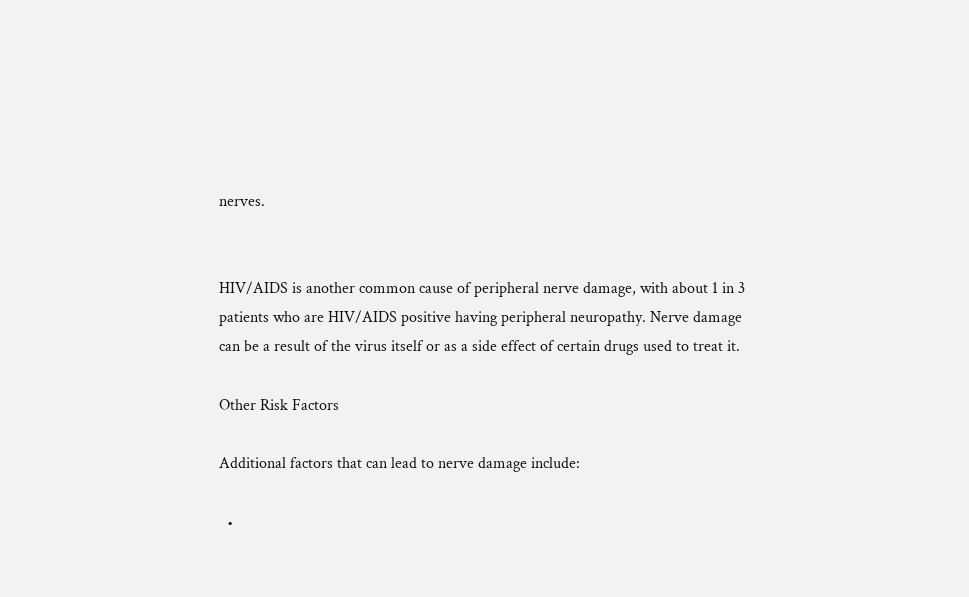nerves.


HIV/AIDS is another common cause of peripheral nerve damage, with about 1 in 3 patients who are HIV/AIDS positive having peripheral neuropathy. Nerve damage can be a result of the virus itself or as a side effect of certain drugs used to treat it.

Other Risk Factors

Additional factors that can lead to nerve damage include:

  •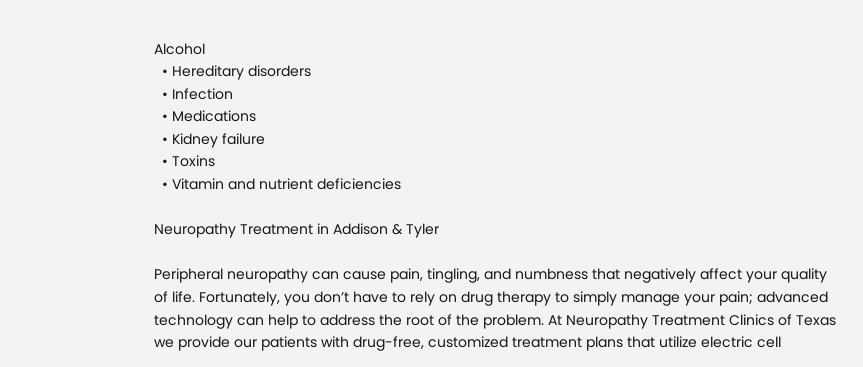Alcohol
  • Hereditary disorders
  • Infection
  • Medications
  • Kidney failure
  • Toxins
  • Vitamin and nutrient deficiencies

Neuropathy Treatment in Addison & Tyler

Peripheral neuropathy can cause pain, tingling, and numbness that negatively affect your quality of life. Fortunately, you don’t have to rely on drug therapy to simply manage your pain; advanced technology can help to address the root of the problem. At Neuropathy Treatment Clinics of Texas we provide our patients with drug-free, customized treatment plans that utilize electric cell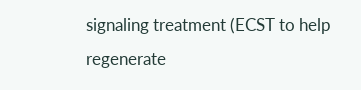signaling treatment (ECST to help regenerate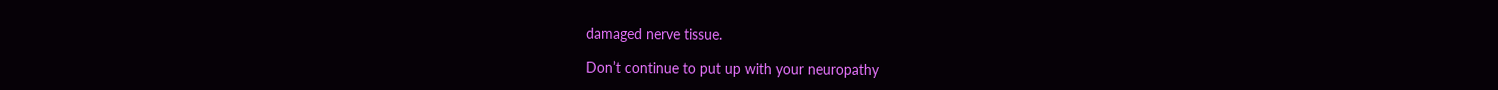damaged nerve tissue.

Don’t continue to put up with your neuropathy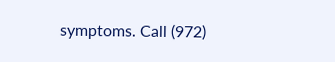symptoms. Call (972)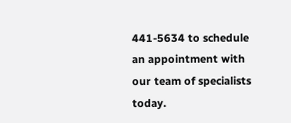441-5634 to schedule an appointment with our team of specialists today.